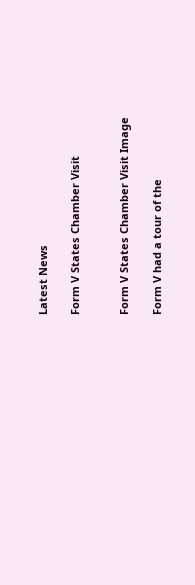Latest News

Form V States Chamber Visit


Form V States Chamber Visit Image

Form V had a tour of the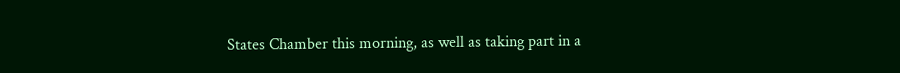States Chamber this morning, as well as taking part in a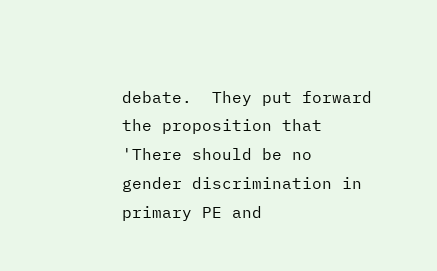debate.  They put forward the proposition that 'There should be no gender discrimination in primary PE and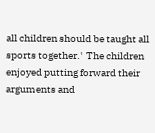all children should be taught all sports together.'  The children enjoyed putting forward their arguments and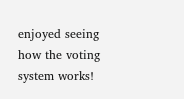enjoyed seeing how the voting system works!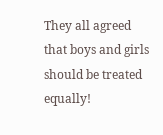They all agreed that boys and girls should be treated equally!